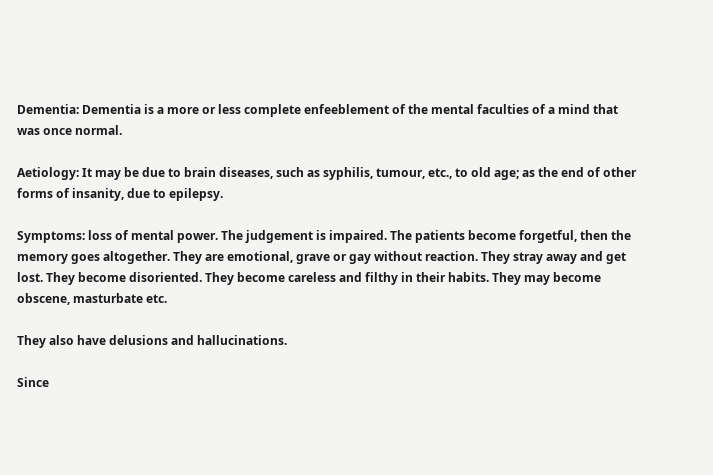Dementia: Dementia is a more or less complete enfeeblement of the mental faculties of a mind that was once normal.

Aetiology: It may be due to brain diseases, such as syphilis, tumour, etc., to old age; as the end of other forms of insanity, due to epilepsy.

Symptoms: loss of mental power. The judgement is impaired. The patients become forgetful, then the memory goes altogether. They are emotional, grave or gay without reaction. They stray away and get lost. They become disoriented. They become careless and filthy in their habits. They may become obscene, masturbate etc.

They also have delusions and hallucinations.

Since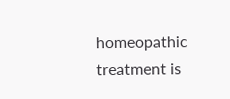homeopathic treatment is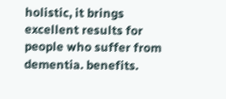holistic, it brings excellent results for people who suffer from dementia. benefits.